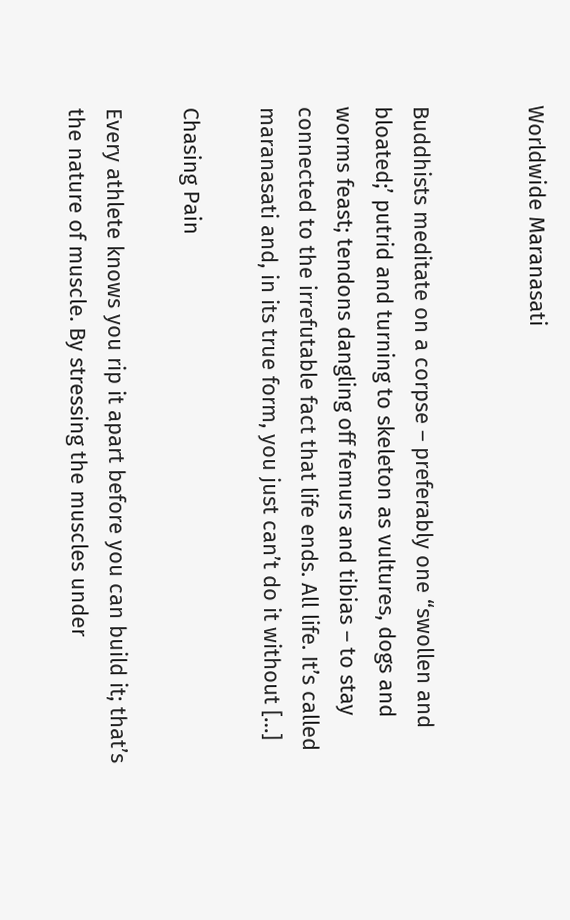Worldwide Maranasati


Buddhists meditate on a corpse – preferably one “swollen and bloated;’ putrid and turning to skeleton as vultures, dogs and worms feast; tendons dangling off femurs and tibias – to stay connected to the irrefutable fact that life ends. All life. It’s called maranasati and, in its true form, you just can’t do it without […]

Chasing Pain

Every athlete knows you rip it apart before you can build it; that’s the nature of muscle. By stressing the muscles under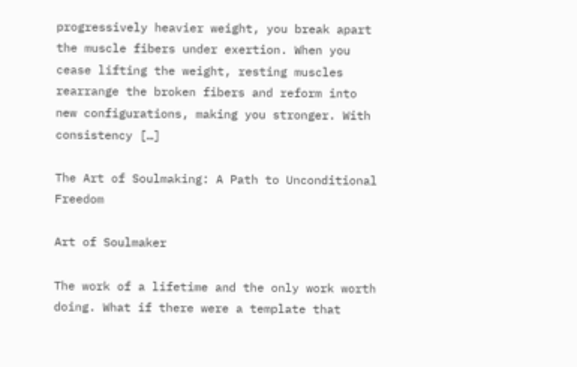progressively heavier weight, you break apart the muscle fibers under exertion. When you cease lifting the weight, resting muscles rearrange the broken fibers and reform into new configurations, making you stronger. With consistency […]

The Art of Soulmaking: A Path to Unconditional Freedom

Art of Soulmaker

The work of a lifetime and the only work worth doing. What if there were a template that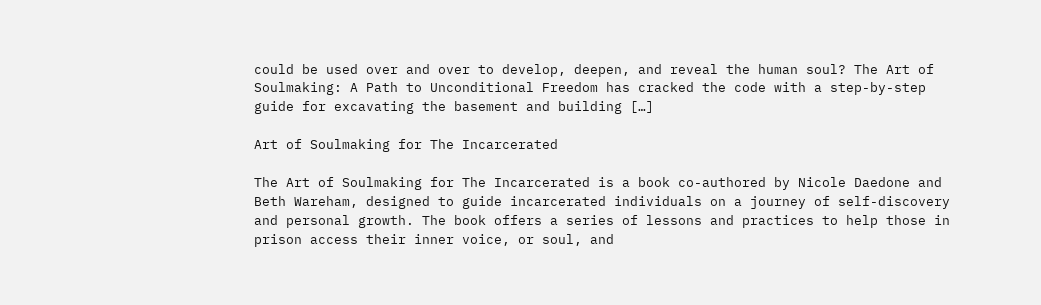could be used over and over to develop, deepen, and reveal the human soul? The Art of Soulmaking: A Path to Unconditional Freedom has cracked the code with a step-by-step guide for excavating the basement and building […]

Art of Soulmaking for The Incarcerated

The Art of Soulmaking for The Incarcerated is a book co-authored by Nicole Daedone and Beth Wareham, designed to guide incarcerated individuals on a journey of self-discovery and personal growth. The book offers a series of lessons and practices to help those in prison access their inner voice, or soul, and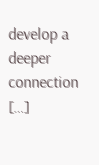develop a deeper connection […]